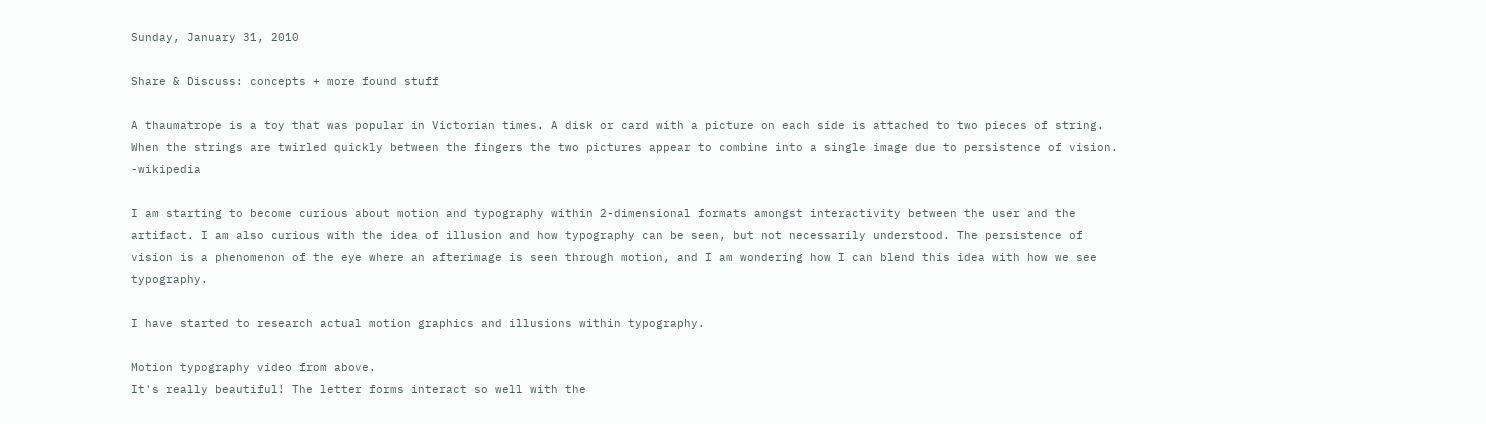Sunday, January 31, 2010

Share & Discuss: concepts + more found stuff

A thaumatrope is a toy that was popular in Victorian times. A disk or card with a picture on each side is attached to two pieces of string. When the strings are twirled quickly between the fingers the two pictures appear to combine into a single image due to persistence of vision. -wikipedia

I am starting to become curious about motion and typography within 2-dimensional formats amongst interactivity between the user and the artifact. I am also curious with the idea of illusion and how typography can be seen, but not necessarily understood. The persistence of vision is a phenomenon of the eye where an afterimage is seen through motion, and I am wondering how I can blend this idea with how we see typography.

I have started to research actual motion graphics and illusions within typography.

Motion typography video from above.
It's really beautiful! The letter forms interact so well with the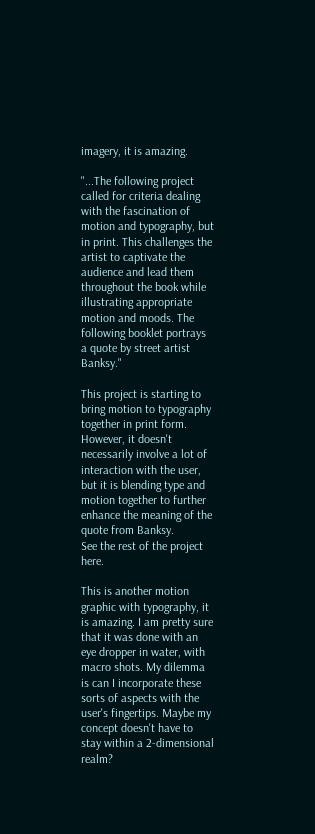imagery, it is amazing.

"...The following project called for criteria dealing with the fascination of motion and typography, but in print. This challenges the artist to captivate the audience and lead them throughout the book while illustrating appropriate motion and moods. The following booklet portrays a quote by street artist Banksy."

This project is starting to bring motion to typography together in print form. However, it doesn't necessarily involve a lot of interaction with the user, but it is blending type and motion together to further enhance the meaning of the quote from Banksy.
See the rest of the project here.

This is another motion graphic with typography, it is amazing. I am pretty sure that it was done with an eye dropper in water, with macro shots. My dilemma is can I incorporate these sorts of aspects with the user's fingertips. Maybe my concept doesn't have to stay within a 2-dimensional realm?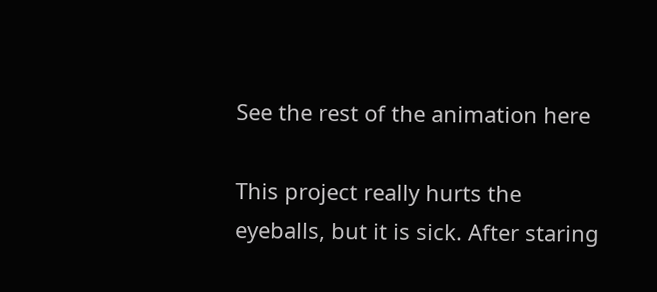See the rest of the animation here

This project really hurts the eyeballs, but it is sick. After staring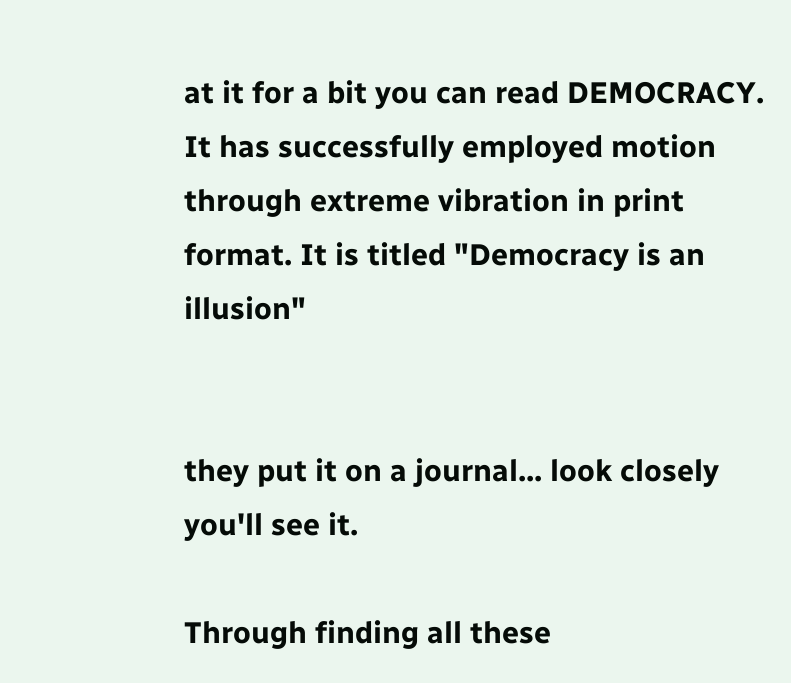at it for a bit you can read DEMOCRACY. It has successfully employed motion through extreme vibration in print format. It is titled "Democracy is an illusion"


they put it on a journal... look closely you'll see it.

Through finding all these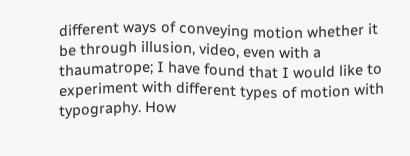different ways of conveying motion whether it be through illusion, video, even with a thaumatrope; I have found that I would like to experiment with different types of motion with typography. How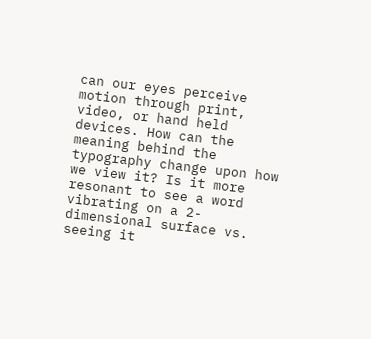can our eyes perceive motion through print, video, or hand held devices. How can the meaning behind the typography change upon how we view it? Is it more resonant to see a word vibrating on a 2-dimensional surface vs. seeing it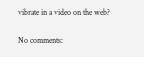vibrate in a video on the web?

No comments: